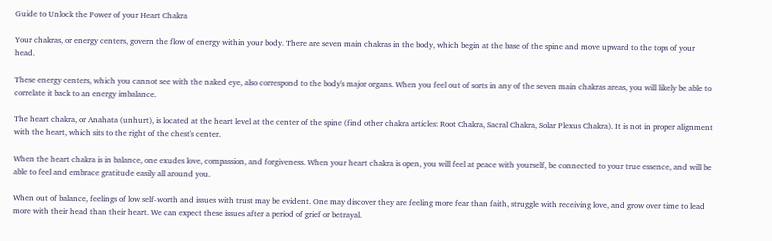Guide to Unlock the Power of your Heart Chakra

Your chakras, or energy centers, govern the flow of energy within your body. There are seven main chakras in the body, which begin at the base of the spine and move upward to the tops of your head.

These energy centers, which you cannot see with the naked eye, also correspond to the body's major organs. When you feel out of sorts in any of the seven main chakras areas, you will likely be able to correlate it back to an energy imbalance.

The heart chakra, or Anahata (unhurt), is located at the heart level at the center of the spine (find other chakra articles: Root Chakra, Sacral Chakra, Solar Plexus Chakra). It is not in proper alignment with the heart, which sits to the right of the chest's center.

When the heart chakra is in balance, one exudes love, compassion, and forgiveness. When your heart chakra is open, you will feel at peace with yourself, be connected to your true essence, and will be able to feel and embrace gratitude easily all around you.

When out of balance, feelings of low self-worth and issues with trust may be evident. One may discover they are feeling more fear than faith, struggle with receiving love, and grow over time to lead more with their head than their heart. We can expect these issues after a period of grief or betrayal.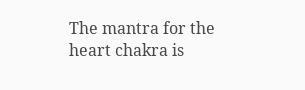The mantra for the heart chakra is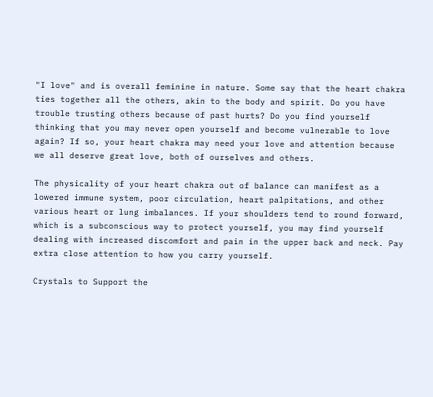"I love" and is overall feminine in nature. Some say that the heart chakra ties together all the others, akin to the body and spirit. Do you have trouble trusting others because of past hurts? Do you find yourself thinking that you may never open yourself and become vulnerable to love again? If so, your heart chakra may need your love and attention because we all deserve great love, both of ourselves and others.

The physicality of your heart chakra out of balance can manifest as a lowered immune system, poor circulation, heart palpitations, and other various heart or lung imbalances. If your shoulders tend to round forward, which is a subconscious way to protect yourself, you may find yourself dealing with increased discomfort and pain in the upper back and neck. Pay extra close attention to how you carry yourself.

Crystals to Support the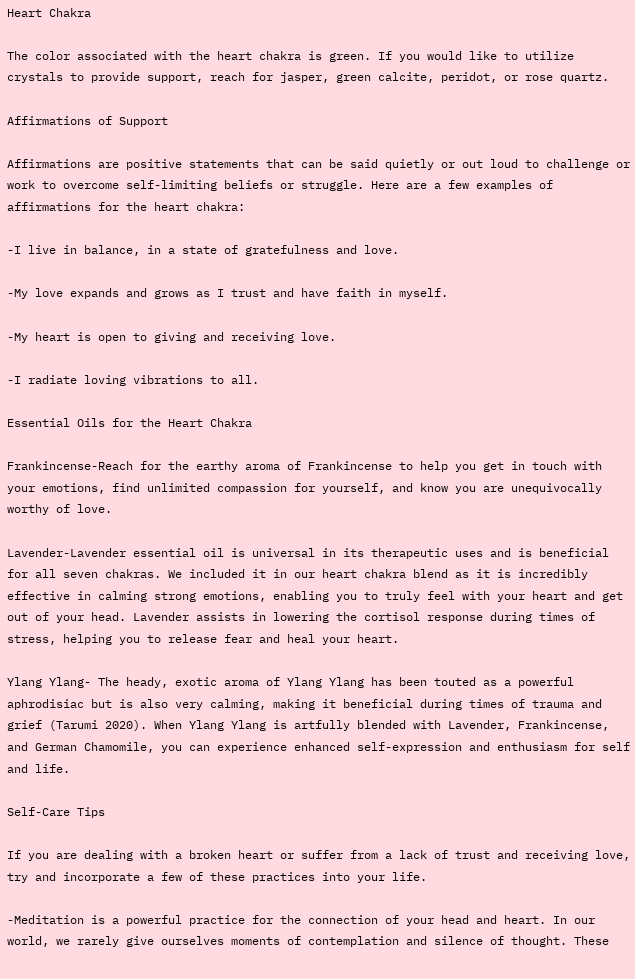Heart Chakra

The color associated with the heart chakra is green. If you would like to utilize crystals to provide support, reach for jasper, green calcite, peridot, or rose quartz.

Affirmations of Support

Affirmations are positive statements that can be said quietly or out loud to challenge or work to overcome self-limiting beliefs or struggle. Here are a few examples of affirmations for the heart chakra:

-I live in balance, in a state of gratefulness and love.

-My love expands and grows as I trust and have faith in myself.

-My heart is open to giving and receiving love.

-I radiate loving vibrations to all.

Essential Oils for the Heart Chakra

Frankincense-Reach for the earthy aroma of Frankincense to help you get in touch with your emotions, find unlimited compassion for yourself, and know you are unequivocally worthy of love.

Lavender-Lavender essential oil is universal in its therapeutic uses and is beneficial for all seven chakras. We included it in our heart chakra blend as it is incredibly effective in calming strong emotions, enabling you to truly feel with your heart and get out of your head. Lavender assists in lowering the cortisol response during times of stress, helping you to release fear and heal your heart.

Ylang Ylang- The heady, exotic aroma of Ylang Ylang has been touted as a powerful aphrodisiac but is also very calming, making it beneficial during times of trauma and grief (Tarumi 2020). When Ylang Ylang is artfully blended with Lavender, Frankincense, and German Chamomile, you can experience enhanced self-expression and enthusiasm for self and life.

Self-Care Tips

If you are dealing with a broken heart or suffer from a lack of trust and receiving love, try and incorporate a few of these practices into your life.

-Meditation is a powerful practice for the connection of your head and heart. In our world, we rarely give ourselves moments of contemplation and silence of thought. These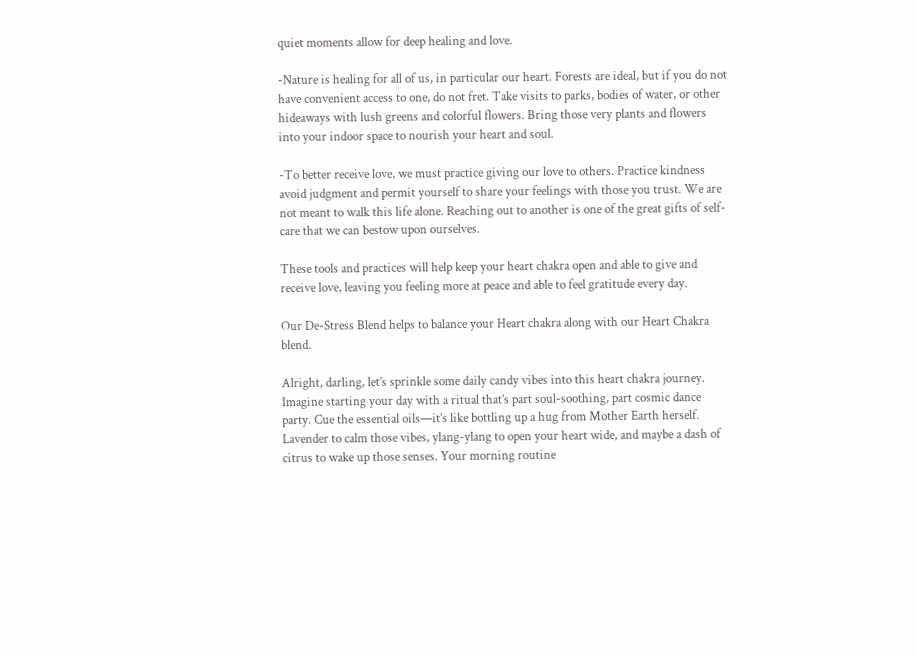quiet moments allow for deep healing and love.

-Nature is healing for all of us, in particular our heart. Forests are ideal, but if you do not have convenient access to one, do not fret. Take visits to parks, bodies of water, or other hideaways with lush greens and colorful flowers. Bring those very plants and flowers into your indoor space to nourish your heart and soul.

-To better receive love, we must practice giving our love to others. Practice kindness avoid judgment and permit yourself to share your feelings with those you trust. We are not meant to walk this life alone. Reaching out to another is one of the great gifts of self-care that we can bestow upon ourselves.

These tools and practices will help keep your heart chakra open and able to give and receive love, leaving you feeling more at peace and able to feel gratitude every day.

Our De-Stress Blend helps to balance your Heart chakra along with our Heart Chakra  blend.

Alright, darling, let’s sprinkle some daily candy vibes into this heart chakra journey. Imagine starting your day with a ritual that’s part soul-soothing, part cosmic dance party. Cue the essential oils—it’s like bottling up a hug from Mother Earth herself. Lavender to calm those vibes, ylang-ylang to open your heart wide, and maybe a dash of citrus to wake up those senses. Your morning routine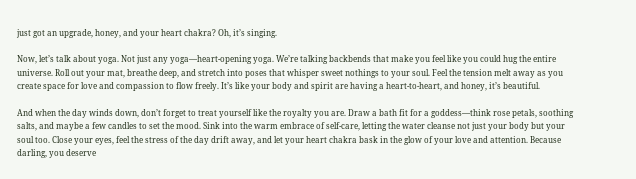just got an upgrade, honey, and your heart chakra? Oh, it’s singing.

Now, let’s talk about yoga. Not just any yoga—heart-opening yoga. We’re talking backbends that make you feel like you could hug the entire universe. Roll out your mat, breathe deep, and stretch into poses that whisper sweet nothings to your soul. Feel the tension melt away as you create space for love and compassion to flow freely. It’s like your body and spirit are having a heart-to-heart, and honey, it’s beautiful.

And when the day winds down, don’t forget to treat yourself like the royalty you are. Draw a bath fit for a goddess—think rose petals, soothing salts, and maybe a few candles to set the mood. Sink into the warm embrace of self-care, letting the water cleanse not just your body but your soul too. Close your eyes, feel the stress of the day drift away, and let your heart chakra bask in the glow of your love and attention. Because darling, you deserve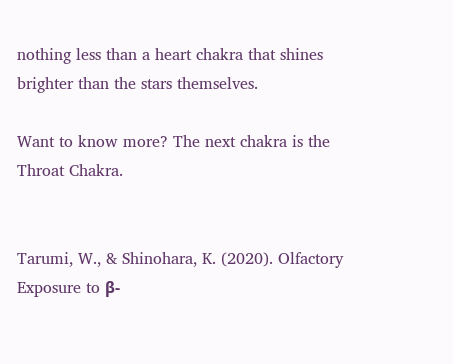nothing less than a heart chakra that shines brighter than the stars themselves.

Want to know more? The next chakra is the Throat Chakra.


Tarumi, W., & Shinohara, K. (2020). Olfactory Exposure to β-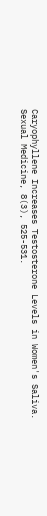Caryophyllene Increases Testosterone Levels in Women's Saliva. Sexual Medicine, 8(3), 525-531.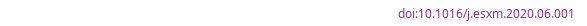doi:10.1016/j.esxm.2020.06.001